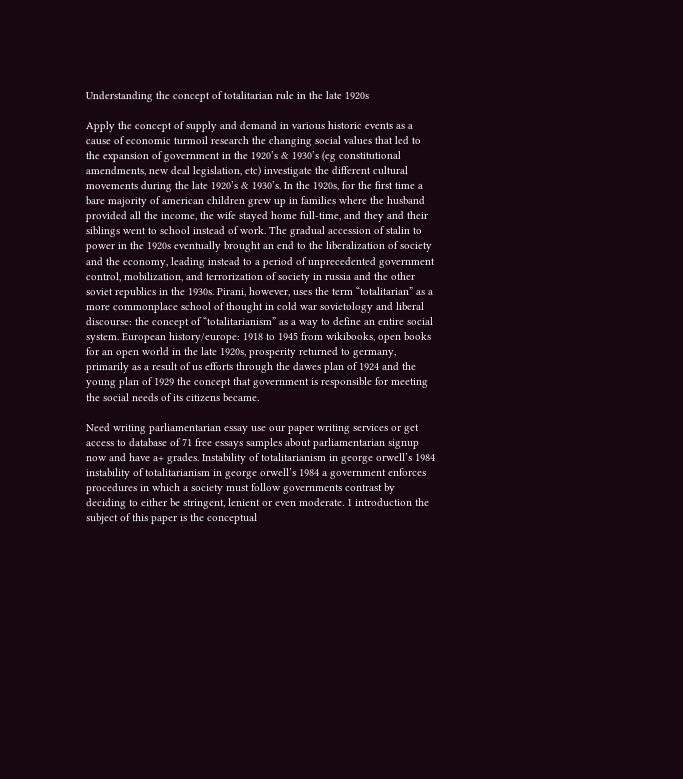Understanding the concept of totalitarian rule in the late 1920s

Apply the concept of supply and demand in various historic events as a cause of economic turmoil research the changing social values that led to the expansion of government in the 1920’s & 1930’s (eg constitutional amendments, new deal legislation, etc) investigate the different cultural movements during the late 1920’s & 1930’s. In the 1920s, for the first time a bare majority of american children grew up in families where the husband provided all the income, the wife stayed home full-time, and they and their siblings went to school instead of work. The gradual accession of stalin to power in the 1920s eventually brought an end to the liberalization of society and the economy, leading instead to a period of unprecedented government control, mobilization, and terrorization of society in russia and the other soviet republics in the 1930s. Pirani, however, uses the term “totalitarian” as a more commonplace school of thought in cold war sovietology and liberal discourse: the concept of “totalitarianism” as a way to define an entire social system. European history/europe: 1918 to 1945 from wikibooks, open books for an open world in the late 1920s, prosperity returned to germany, primarily as a result of us efforts through the dawes plan of 1924 and the young plan of 1929 the concept that government is responsible for meeting the social needs of its citizens became.

Need writing parliamentarian essay use our paper writing services or get access to database of 71 free essays samples about parliamentarian signup now and have a+ grades. Instability of totalitarianism in george orwell’s 1984 instability of totalitarianism in george orwell’s 1984 a government enforces procedures in which a society must follow governments contrast by deciding to either be stringent, lenient or even moderate. 1 introduction the subject of this paper is the conceptual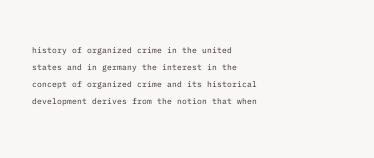history of organized crime in the united states and in germany the interest in the concept of organized crime and its historical development derives from the notion that when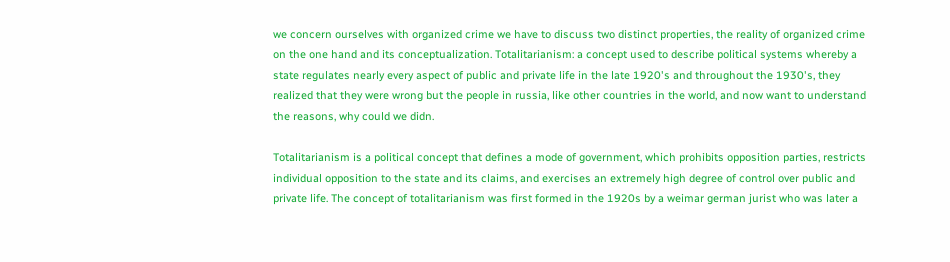we concern ourselves with organized crime we have to discuss two distinct properties, the reality of organized crime on the one hand and its conceptualization. Totalitarianism: a concept used to describe political systems whereby a state regulates nearly every aspect of public and private life in the late 1920's and throughout the 1930's, they realized that they were wrong but the people in russia, like other countries in the world, and now want to understand the reasons, why could we didn.

Totalitarianism is a political concept that defines a mode of government, which prohibits opposition parties, restricts individual opposition to the state and its claims, and exercises an extremely high degree of control over public and private life. The concept of totalitarianism was first formed in the 1920s by a weimar german jurist who was later a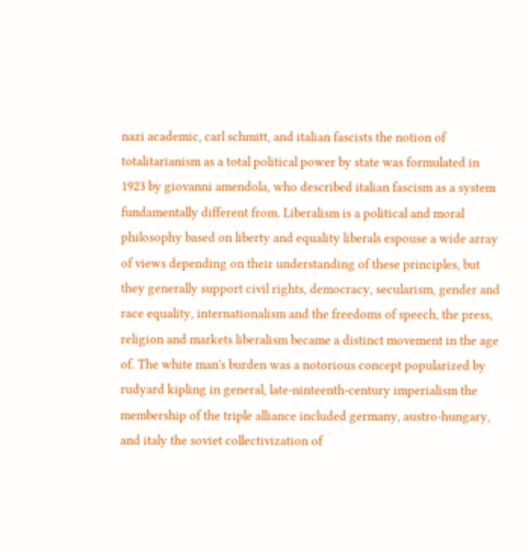nazi academic, carl schmitt, and italian fascists the notion of totalitarianism as a total political power by state was formulated in 1923 by giovanni amendola, who described italian fascism as a system fundamentally different from. Liberalism is a political and moral philosophy based on liberty and equality liberals espouse a wide array of views depending on their understanding of these principles, but they generally support civil rights, democracy, secularism, gender and race equality, internationalism and the freedoms of speech, the press, religion and markets liberalism became a distinct movement in the age of. The white man's burden was a notorious concept popularized by rudyard kipling in general, late-ninteenth-century imperialism the membership of the triple alliance included germany, austro-hungary, and italy the soviet collectivization of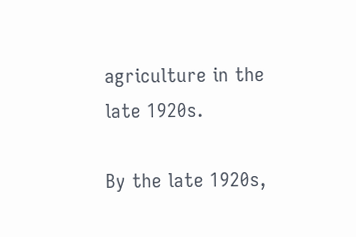agriculture in the late 1920s.

By the late 1920s,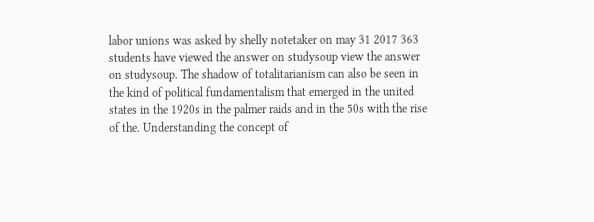labor unions was asked by shelly notetaker on may 31 2017 363 students have viewed the answer on studysoup view the answer on studysoup. The shadow of totalitarianism can also be seen in the kind of political fundamentalism that emerged in the united states in the 1920s in the palmer raids and in the 50s with the rise of the. Understanding the concept of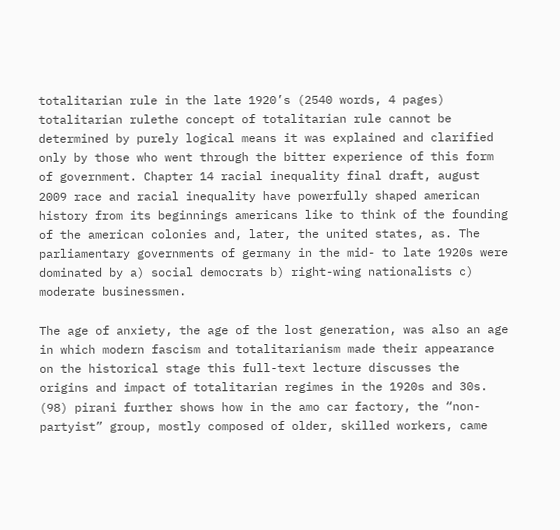totalitarian rule in the late 1920’s (2540 words, 4 pages) totalitarian rulethe concept of totalitarian rule cannot be determined by purely logical means it was explained and clarified only by those who went through the bitter experience of this form of government. Chapter 14 racial inequality final draft, august 2009 race and racial inequality have powerfully shaped american history from its beginnings americans like to think of the founding of the american colonies and, later, the united states, as. The parliamentary governments of germany in the mid- to late 1920s were dominated by a) social democrats b) right-wing nationalists c) moderate businessmen.

The age of anxiety, the age of the lost generation, was also an age in which modern fascism and totalitarianism made their appearance on the historical stage this full-text lecture discusses the origins and impact of totalitarian regimes in the 1920s and 30s. (98) pirani further shows how in the amo car factory, the “non-partyist” group, mostly composed of older, skilled workers, came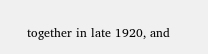together in late 1920, and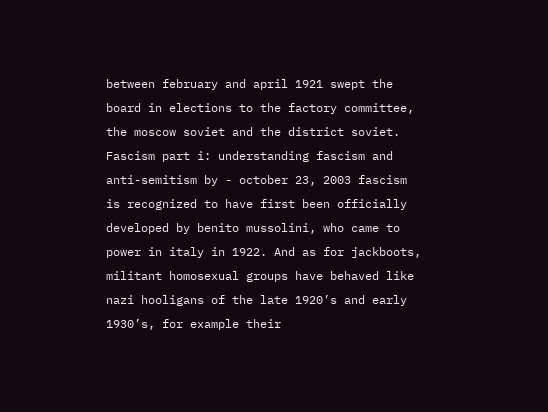between february and april 1921 swept the board in elections to the factory committee, the moscow soviet and the district soviet. Fascism part i: understanding fascism and anti-semitism by - october 23, 2003 fascism is recognized to have first been officially developed by benito mussolini, who came to power in italy in 1922. And as for jackboots, militant homosexual groups have behaved like nazi hooligans of the late 1920’s and early 1930’s, for example their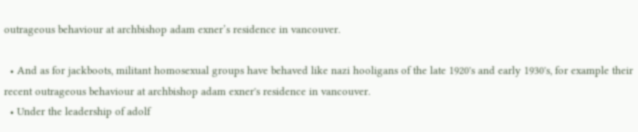outrageous behaviour at archbishop adam exner’s residence in vancouver.

  • And as for jackboots, militant homosexual groups have behaved like nazi hooligans of the late 1920's and early 1930's, for example their recent outrageous behaviour at archbishop adam exner's residence in vancouver.
  • Under the leadership of adolf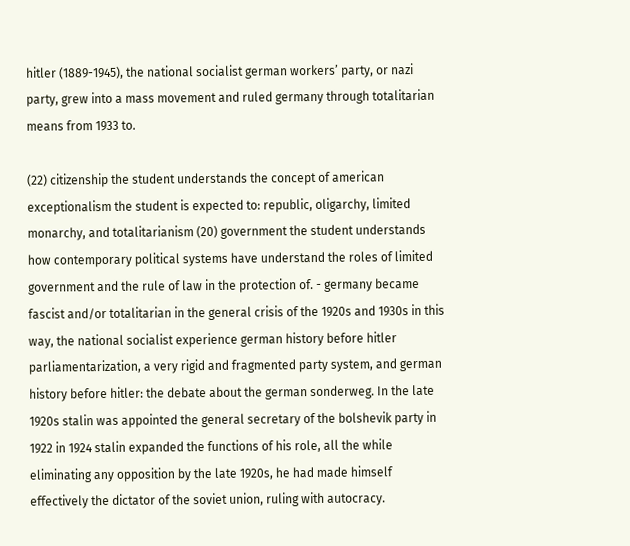hitler (1889-1945), the national socialist german workers’ party, or nazi party, grew into a mass movement and ruled germany through totalitarian means from 1933 to.

(22) citizenship the student understands the concept of american exceptionalism the student is expected to: republic, oligarchy, limited monarchy, and totalitarianism (20) government the student understands how contemporary political systems have understand the roles of limited government and the rule of law in the protection of. - germany became fascist and/or totalitarian in the general crisis of the 1920s and 1930s in this way, the national socialist experience german history before hitler parliamentarization, a very rigid and fragmented party system, and german history before hitler: the debate about the german sonderweg. In the late 1920s stalin was appointed the general secretary of the bolshevik party in 1922 in 1924 stalin expanded the functions of his role, all the while eliminating any opposition by the late 1920s, he had made himself effectively the dictator of the soviet union, ruling with autocracy.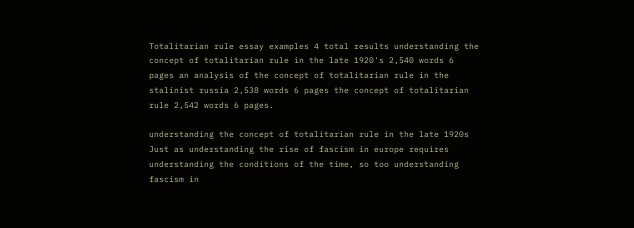Totalitarian rule essay examples 4 total results understanding the concept of totalitarian rule in the late 1920's 2,540 words 6 pages an analysis of the concept of totalitarian rule in the stalinist russia 2,538 words 6 pages the concept of totalitarian rule 2,542 words 6 pages.

understanding the concept of totalitarian rule in the late 1920s Just as understanding the rise of fascism in europe requires understanding the conditions of the time, so too understanding fascism in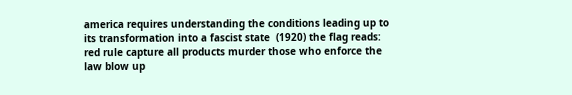america requires understanding the conditions leading up to its transformation into a fascist state  (1920) the flag reads: red rule capture all products murder those who enforce the law blow up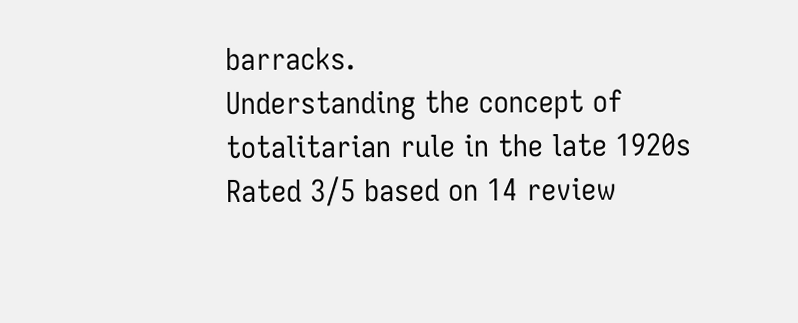barracks.
Understanding the concept of totalitarian rule in the late 1920s
Rated 3/5 based on 14 review